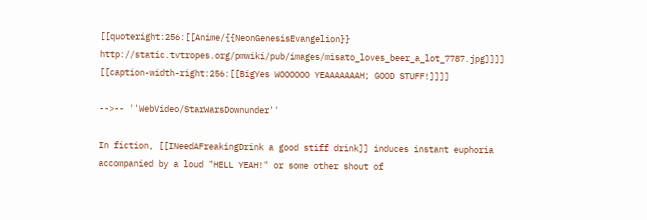[[quoteright:256:[[Anime/{{NeonGenesisEvangelion}} http://static.tvtropes.org/pmwiki/pub/images/misato_loves_beer_a_lot_7787.jpg]]]]
[[caption-width-right:256:[[BigYes WOOOOOO YEAAAAAAAH; GOOD STUFF!]]]]

-->-- ''WebVideo/StarWarsDownunder''

In fiction, [[INeedAFreakingDrink a good stiff drink]] induces instant euphoria accompanied by a loud "HELL YEAH!" or some other shout of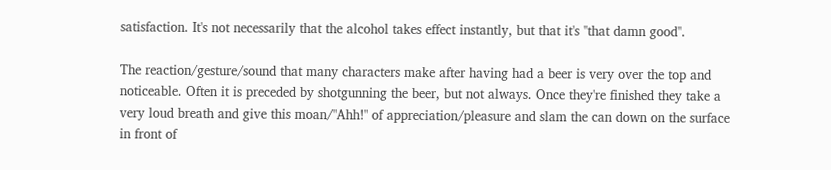satisfaction. It's not necessarily that the alcohol takes effect instantly, but that it's ''that damn good''.

The reaction/gesture/sound that many characters make after having had a beer is very over the top and noticeable. Often it is preceded by shotgunning the beer, but not always. Once they're finished they take a very loud breath and give this moan/"Ahh!" of appreciation/pleasure and slam the can down on the surface in front of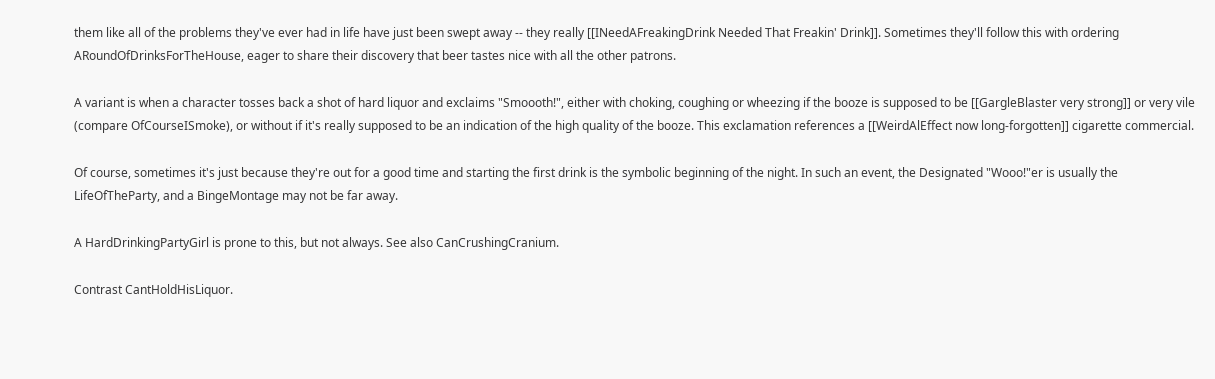them like all of the problems they've ever had in life have just been swept away -- they really [[INeedAFreakingDrink Needed That Freakin' Drink]]. Sometimes they'll follow this with ordering ARoundOfDrinksForTheHouse, eager to share their discovery that beer tastes nice with all the other patrons.

A variant is when a character tosses back a shot of hard liquor and exclaims "Smoooth!", either with choking, coughing or wheezing if the booze is supposed to be [[GargleBlaster very strong]] or very vile (compare OfCourseISmoke), or without if it's really supposed to be an indication of the high quality of the booze. This exclamation references a [[WeirdAlEffect now long-forgotten]] cigarette commercial.

Of course, sometimes it's just because they're out for a good time and starting the first drink is the symbolic beginning of the night. In such an event, the Designated "Wooo!"er is usually the LifeOfTheParty, and a BingeMontage may not be far away.

A HardDrinkingPartyGirl is prone to this, but not always. See also CanCrushingCranium.

Contrast CantHoldHisLiquor.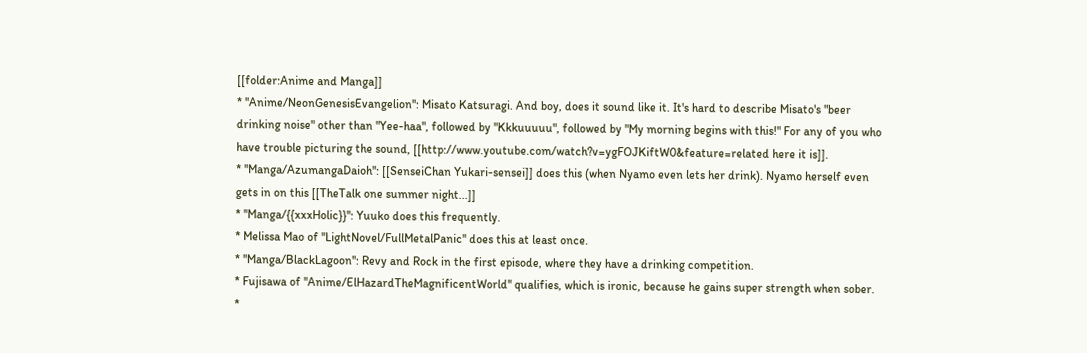[[folder:Anime and Manga]]
* ''Anime/NeonGenesisEvangelion'': Misato Katsuragi. And boy, does it sound like it. It's hard to describe Misato's "beer drinking noise" other than "Yee-haa", followed by "Kkkuuuuu", followed by "My morning begins with this!" For any of you who have trouble picturing the sound, [[http://www.youtube.com/watch?v=ygFOJKiftW0&feature=related here it is]].
* ''Manga/AzumangaDaioh'': [[SenseiChan Yukari-sensei]] does this (when Nyamo even lets her drink). Nyamo herself even gets in on this [[TheTalk one summer night...]]
* ''Manga/{{xxxHolic}}'': Yuuko does this frequently.
* Melissa Mao of ''LightNovel/FullMetalPanic'' does this at least once.
* ''Manga/BlackLagoon'': Revy and Rock in the first episode, where they have a drinking competition.
* Fujisawa of ''Anime/ElHazardTheMagnificentWorld'' qualifies, which is ironic, because he gains super strength when sober.
*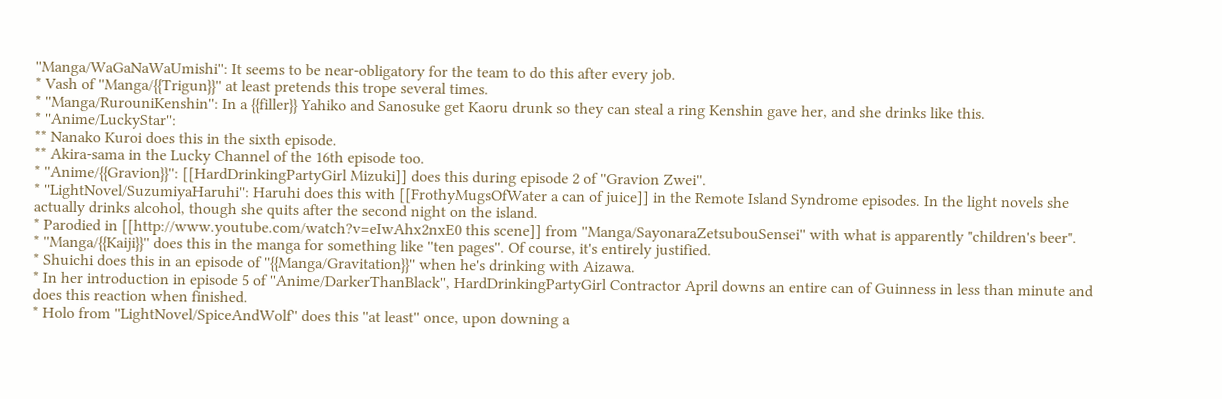''Manga/WaGaNaWaUmishi'': It seems to be near-obligatory for the team to do this after every job.
* Vash of ''Manga/{{Trigun}}'' at least pretends this trope several times.
* ''Manga/RurouniKenshin'': In a {{filler}} Yahiko and Sanosuke get Kaoru drunk so they can steal a ring Kenshin gave her, and she drinks like this.
* ''Anime/LuckyStar'':
** Nanako Kuroi does this in the sixth episode.
** Akira-sama in the Lucky Channel of the 16th episode too.
* ''Anime/{{Gravion}}'': [[HardDrinkingPartyGirl Mizuki]] does this during episode 2 of ''Gravion Zwei''.
* ''LightNovel/SuzumiyaHaruhi'': Haruhi does this with [[FrothyMugsOfWater a can of juice]] in the Remote Island Syndrome episodes. In the light novels she actually drinks alcohol, though she quits after the second night on the island.
* Parodied in [[http://www.youtube.com/watch?v=eIwAhx2nxE0 this scene]] from ''Manga/SayonaraZetsubouSensei'' with what is apparently "children's beer".
* ''Manga/{{Kaiji}}'' does this in the manga for something like ''ten pages''. Of course, it's entirely justified.
* Shuichi does this in an episode of ''{{Manga/Gravitation}}'' when he's drinking with Aizawa.
* In her introduction in episode 5 of ''Anime/DarkerThanBlack'', HardDrinkingPartyGirl Contractor April downs an entire can of Guinness in less than minute and does this reaction when finished.
* Holo from ''LightNovel/SpiceAndWolf'' does this ''at least'' once, upon downing a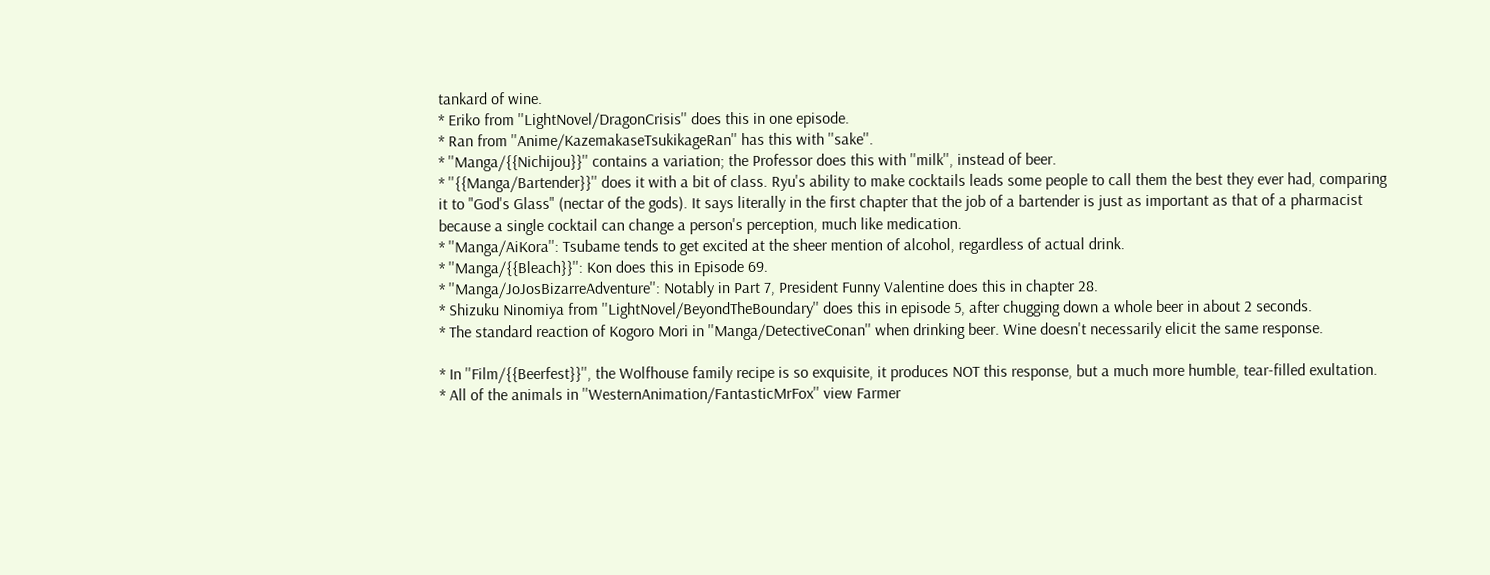tankard of wine.
* Eriko from ''LightNovel/DragonCrisis'' does this in one episode.
* Ran from ''Anime/KazemakaseTsukikageRan'' has this with ''sake''.
* ''Manga/{{Nichijou}}'' contains a variation; the Professor does this with ''milk'', instead of beer.
* ''{{Manga/Bartender}}'' does it with a bit of class. Ryu's ability to make cocktails leads some people to call them the best they ever had, comparing it to "God's Glass" (nectar of the gods). It says literally in the first chapter that the job of a bartender is just as important as that of a pharmacist because a single cocktail can change a person's perception, much like medication.
* ''Manga/AiKora'': Tsubame tends to get excited at the sheer mention of alcohol, regardless of actual drink.
* ''Manga/{{Bleach}}'': Kon does this in Episode 69.
* ''Manga/JoJosBizarreAdventure'': Notably in Part 7, President Funny Valentine does this in chapter 28.
* Shizuku Ninomiya from ''LightNovel/BeyondTheBoundary'' does this in episode 5, after chugging down a whole beer in about 2 seconds.
* The standard reaction of Kogoro Mori in ''Manga/DetectiveConan'' when drinking beer. Wine doesn't necessarily elicit the same response.

* In ''Film/{{Beerfest}}'', the Wolfhouse family recipe is so exquisite, it produces NOT this response, but a much more humble, tear-filled exultation.
* All of the animals in ''WesternAnimation/FantasticMrFox'' view Farmer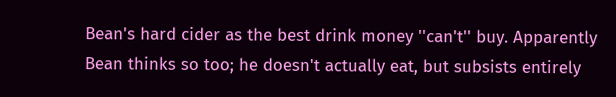Bean's hard cider as the best drink money ''can't'' buy. Apparently Bean thinks so too; he doesn't actually eat, but subsists entirely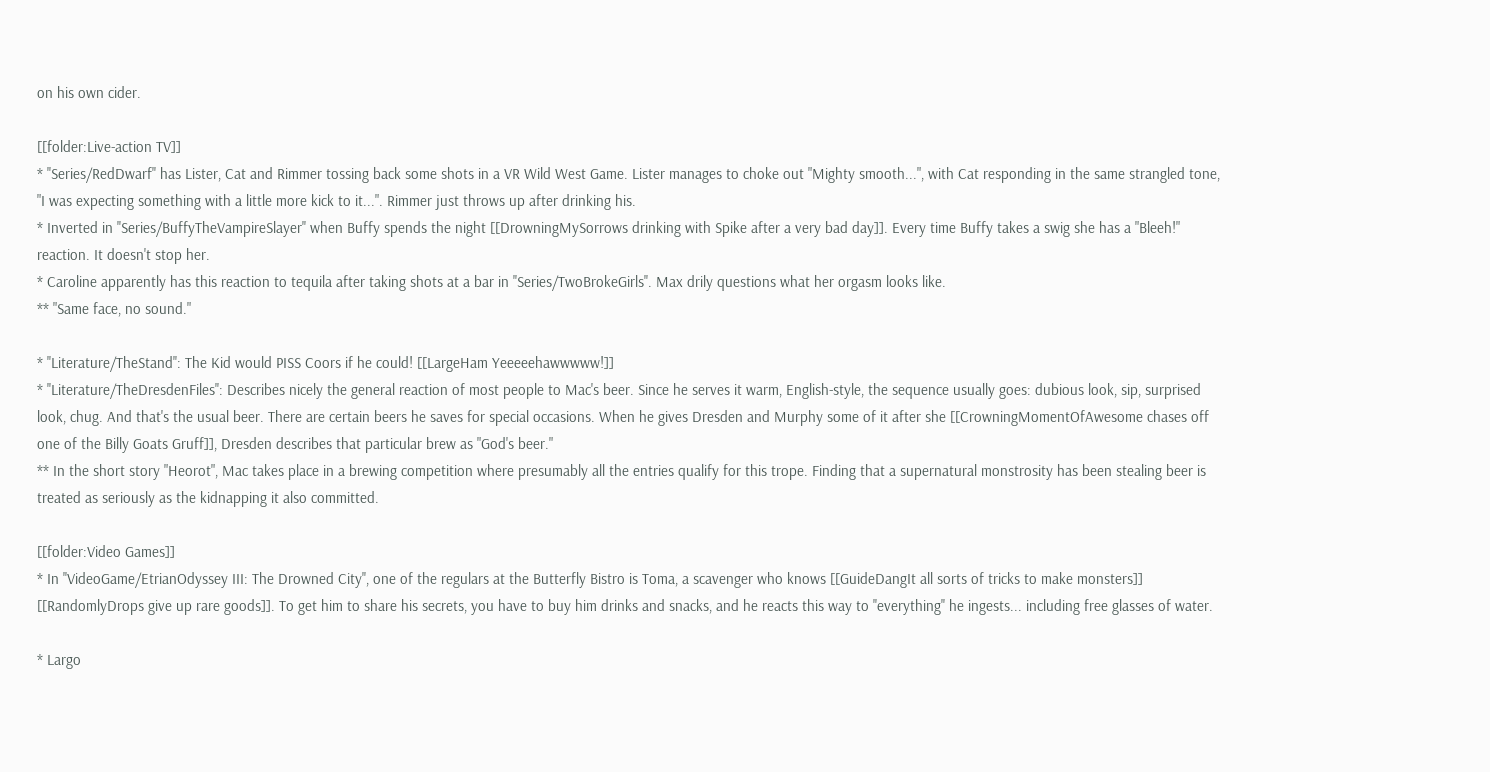on his own cider.

[[folder:Live-action TV]]
* ''Series/RedDwarf'' has Lister, Cat and Rimmer tossing back some shots in a VR Wild West Game. Lister manages to choke out "Mighty smooth...", with Cat responding in the same strangled tone, "I was expecting something with a little more kick to it...". Rimmer just throws up after drinking his.
* Inverted in ''Series/BuffyTheVampireSlayer'' when Buffy spends the night [[DrowningMySorrows drinking with Spike after a very bad day]]. Every time Buffy takes a swig she has a "Bleeh!" reaction. It doesn't stop her.
* Caroline apparently has this reaction to tequila after taking shots at a bar in ''Series/TwoBrokeGirls''. Max drily questions what her orgasm looks like.
** "Same face, no sound."

* ''Literature/TheStand'': The Kid would PISS Coors if he could! [[LargeHam Yeeeeehawwwww!]]
* ''Literature/TheDresdenFiles'': Describes nicely the general reaction of most people to Mac's beer. Since he serves it warm, English-style, the sequence usually goes: dubious look, sip, surprised look, chug. And that's the usual beer. There are certain beers he saves for special occasions. When he gives Dresden and Murphy some of it after she [[CrowningMomentOfAwesome chases off one of the Billy Goats Gruff]], Dresden describes that particular brew as "God's beer."
** In the short story "Heorot", Mac takes place in a brewing competition where presumably all the entries qualify for this trope. Finding that a supernatural monstrosity has been stealing beer is treated as seriously as the kidnapping it also committed.

[[folder:Video Games]]
* In ''VideoGame/EtrianOdyssey III: The Drowned City'', one of the regulars at the Butterfly Bistro is Toma, a scavenger who knows [[GuideDangIt all sorts of tricks to make monsters]] [[RandomlyDrops give up rare goods]]. To get him to share his secrets, you have to buy him drinks and snacks, and he reacts this way to ''everything'' he ingests... including free glasses of water.

* Largo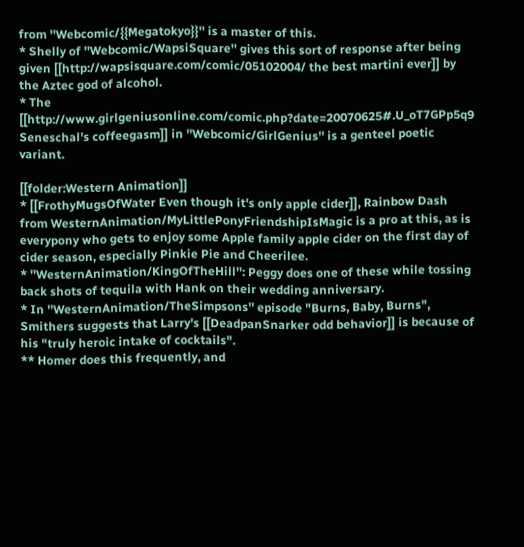from ''Webcomic/{{Megatokyo}}'' is a master of this.
* Shelly of ''Webcomic/WapsiSquare'' gives this sort of response after being given [[http://wapsisquare.com/comic/05102004/ the best martini ever]] by the Aztec god of alcohol.
* The [[http://www.girlgeniusonline.com/comic.php?date=20070625#.U_oT7GPp5q9 Seneschal's coffeegasm]] in ''Webcomic/GirlGenius'' is a genteel poetic variant.

[[folder:Western Animation]]
* [[FrothyMugsOfWater Even though it's only apple cider]], Rainbow Dash from WesternAnimation/MyLittlePonyFriendshipIsMagic is a pro at this, as is everypony who gets to enjoy some Apple family apple cider on the first day of cider season, especially Pinkie Pie and Cheerilee.
* ''WesternAnimation/KingOfTheHill'': Peggy does one of these while tossing back shots of tequila with Hank on their wedding anniversary.
* In ''WesternAnimation/TheSimpsons'' episode "Burns, Baby, Burns", Smithers suggests that Larry's [[DeadpanSnarker odd behavior]] is because of his "truly heroic intake of cocktails".
** Homer does this frequently, and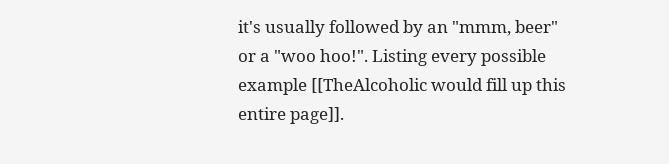it's usually followed by an "mmm, beer" or a "woo hoo!". Listing every possible example [[TheAlcoholic would fill up this entire page]].